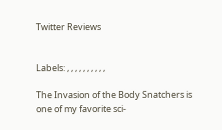Twitter Reviews


Labels: , , , , , , , , , ,

The Invasion of the Body Snatchers is one of my favorite sci-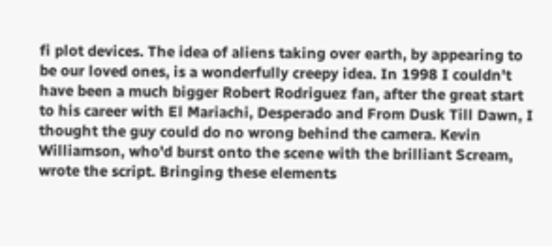fi plot devices. The idea of aliens taking over earth, by appearing to be our loved ones, is a wonderfully creepy idea. In 1998 I couldn't have been a much bigger Robert Rodriguez fan, after the great start to his career with El Mariachi, Desperado and From Dusk Till Dawn, I thought the guy could do no wrong behind the camera. Kevin Williamson, who'd burst onto the scene with the brilliant Scream, wrote the script. Bringing these elements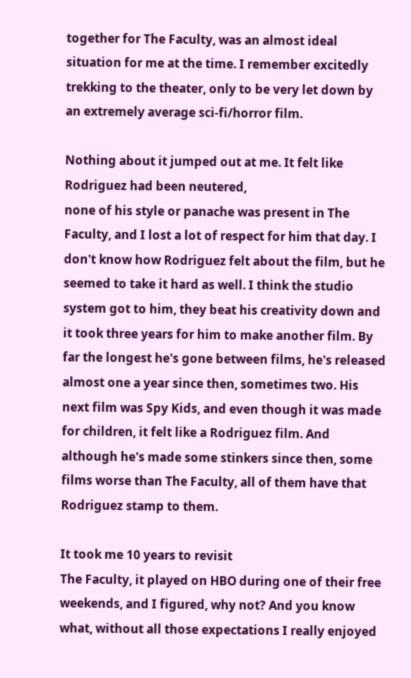together for The Faculty, was an almost ideal situation for me at the time. I remember excitedly trekking to the theater, only to be very let down by an extremely average sci-fi/horror film.

Nothing about it jumped out at me. It felt like Rodriguez had been neutered,
none of his style or panache was present in The Faculty, and I lost a lot of respect for him that day. I don't know how Rodriguez felt about the film, but he seemed to take it hard as well. I think the studio system got to him, they beat his creativity down and it took three years for him to make another film. By far the longest he's gone between films, he's released almost one a year since then, sometimes two. His next film was Spy Kids, and even though it was made for children, it felt like a Rodriguez film. And although he's made some stinkers since then, some films worse than The Faculty, all of them have that Rodriguez stamp to them.

It took me 10 years to revisit
The Faculty, it played on HBO during one of their free weekends, and I figured, why not? And you know what, without all those expectations I really enjoyed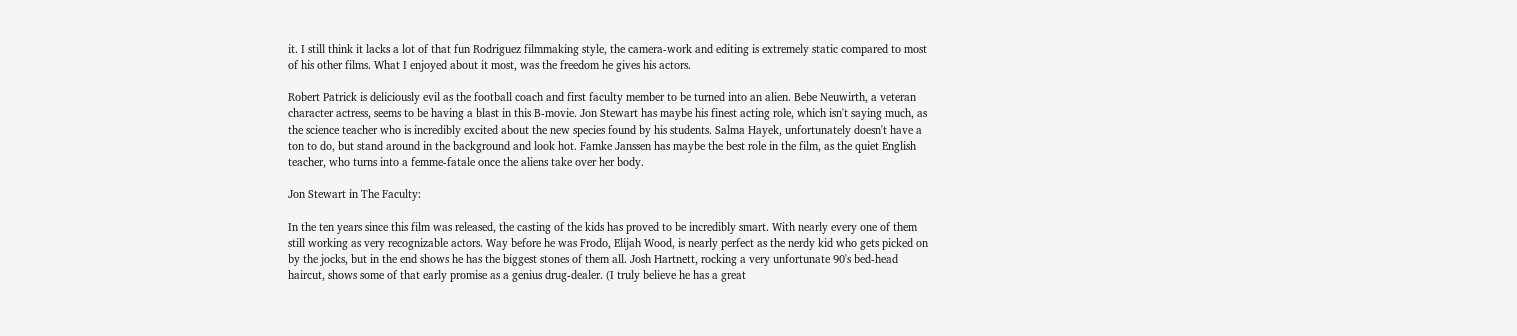it. I still think it lacks a lot of that fun Rodriguez filmmaking style, the camera-work and editing is extremely static compared to most of his other films. What I enjoyed about it most, was the freedom he gives his actors.

Robert Patrick is deliciously evil as the football coach and first faculty member to be turned into an alien. Bebe Neuwirth, a veteran character actress, seems to be having a blast in this B-movie. Jon Stewart has maybe his finest acting role, which isn't saying much, as the science teacher who is incredibly excited about the new species found by his students. Salma Hayek, unfortunately doesn't have a ton to do, but stand around in the background and look hot. Famke Janssen has maybe the best role in the film, as the quiet English teacher, who turns into a femme-fatale once the aliens take over her body.

Jon Stewart in The Faculty:

In the ten years since this film was released, the casting of the kids has proved to be incredibly smart. With nearly every one of them still working as very recognizable actors. Way before he was Frodo, Elijah Wood, is nearly perfect as the nerdy kid who gets picked on by the jocks, but in the end shows he has the biggest stones of them all. Josh Hartnett, rocking a very unfortunate 90's bed-head haircut, shows some of that early promise as a genius drug-dealer. (I truly believe he has a great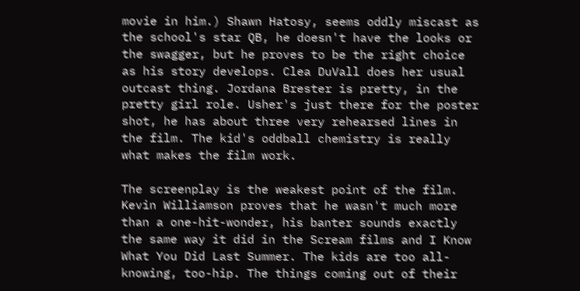movie in him.) Shawn Hatosy, seems oddly miscast as the school's star QB, he doesn't have the looks or the swagger, but he proves to be the right choice as his story develops. Clea DuVall does her usual outcast thing. Jordana Brester is pretty, in the pretty girl role. Usher's just there for the poster shot, he has about three very rehearsed lines in the film. The kid's oddball chemistry is really what makes the film work.

The screenplay is the weakest point of the film. Kevin Williamson proves that he wasn't much more than a one-hit-wonder, his banter sounds exactly the same way it did in the Scream films and I Know What You Did Last Summer. The kids are too all-knowing, too-hip. The things coming out of their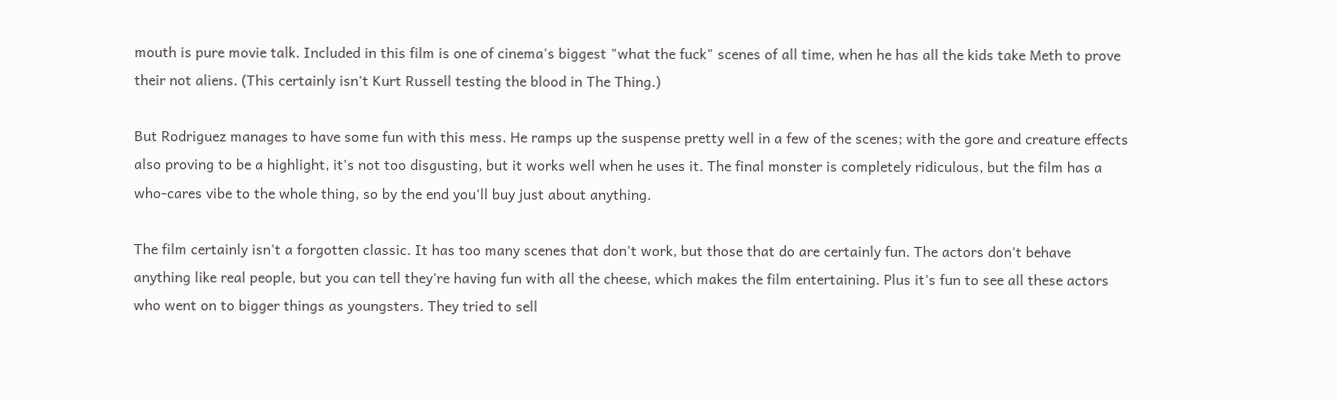mouth is pure movie talk. Included in this film is one of cinema's biggest "what the fuck" scenes of all time, when he has all the kids take Meth to prove their not aliens. (This certainly isn't Kurt Russell testing the blood in The Thing.)

But Rodriguez manages to have some fun with this mess. He ramps up the suspense pretty well in a few of the scenes; with the gore and creature effects also proving to be a highlight, it's not too disgusting, but it works well when he uses it. The final monster is completely ridiculous, but the film has a who-cares vibe to the whole thing, so by the end you'll buy just about anything.

The film certainly isn't a forgotten classic. It has too many scenes that don't work, but those that do are certainly fun. The actors don't behave anything like real people, but you can tell they're having fun with all the cheese, which makes the film entertaining. Plus it's fun to see all these actors who went on to bigger things as youngsters. They tried to sell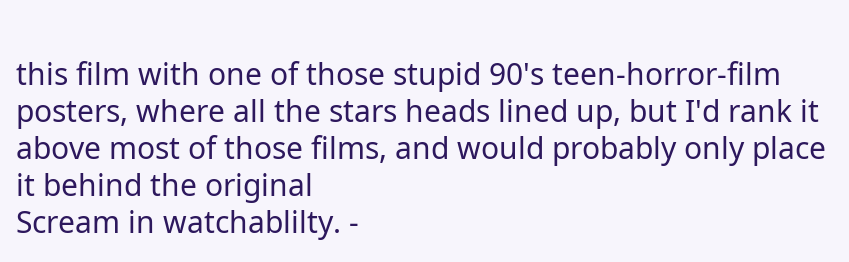this film with one of those stupid 90's teen-horror-film posters, where all the stars heads lined up, but I'd rank it above most of those films, and would probably only place it behind the original
Scream in watchablilty. -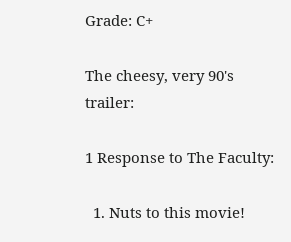Grade: C+

The cheesy, very 90's trailer:

1 Response to The Faculty:

  1. Nuts to this movie!